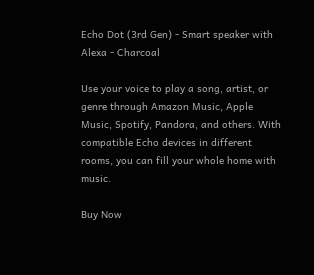Echo Dot (3rd Gen) - Smart speaker with Alexa - Charcoal

Use your voice to play a song, artist, or genre through Amazon Music, Apple Music, Spotify, Pandora, and others. With compatible Echo devices in different rooms, you can fill your whole home with music.

Buy Now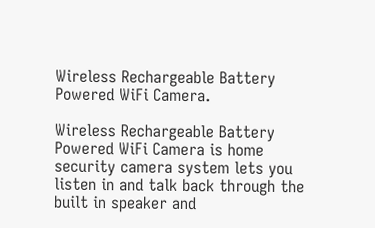Wireless Rechargeable Battery Powered WiFi Camera.

Wireless Rechargeable Battery Powered WiFi Camera is home security camera system lets you listen in and talk back through the built in speaker and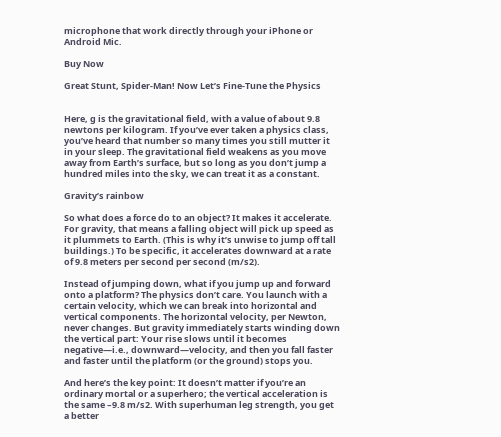microphone that work directly through your iPhone or Android Mic.

Buy Now

Great Stunt, Spider-Man! Now Let’s Fine-Tune the Physics


Here, g is the gravitational field, with a value of about 9.8 newtons per kilogram. If you’ve ever taken a physics class, you’ve heard that number so many times you still mutter it in your sleep. The gravitational field weakens as you move away from Earth’s surface, but so long as you don’t jump a hundred miles into the sky, we can treat it as a constant.

Gravity’s rainbow

So what does a force do to an object? It makes it accelerate. For gravity, that means a falling object will pick up speed as it plummets to Earth. (This is why it’s unwise to jump off tall buildings.) To be specific, it accelerates downward at a rate of 9.8 meters per second per second (m/s2).

Instead of jumping down, what if you jump up and forward onto a platform? The physics don’t care. You launch with a certain velocity, which we can break into horizontal and vertical components. The horizontal velocity, per Newton, never changes. But gravity immediately starts winding down the vertical part: Your rise slows until it becomes negative—i.e., downward—velocity, and then you fall faster and faster until the platform (or the ground) stops you.

And here’s the key point: It doesn’t matter if you’re an ordinary mortal or a superhero; the vertical acceleration is the same –9.8 m/s2. With superhuman leg strength, you get a better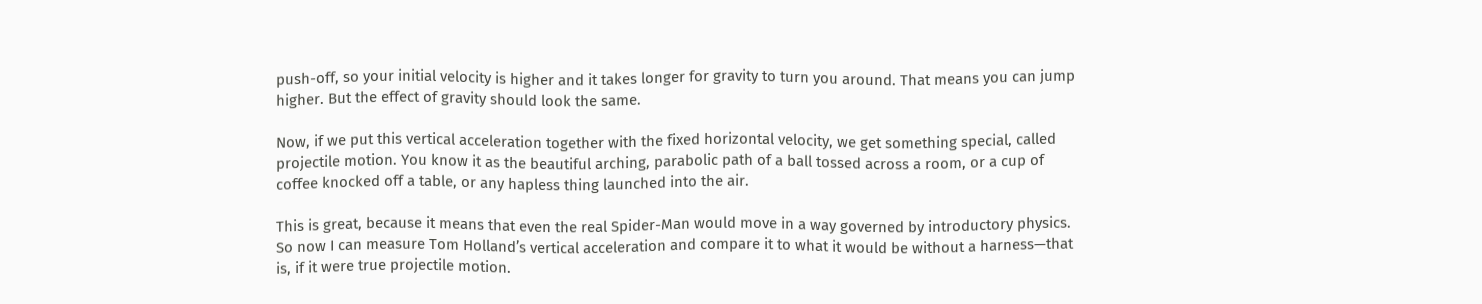push-off, so your initial velocity is higher and it takes longer for gravity to turn you around. That means you can jump higher. But the effect of gravity should look the same.

Now, if we put this vertical acceleration together with the fixed horizontal velocity, we get something special, called projectile motion. You know it as the beautiful arching, parabolic path of a ball tossed across a room, or a cup of coffee knocked off a table, or any hapless thing launched into the air.

This is great, because it means that even the real Spider-Man would move in a way governed by introductory physics. So now I can measure Tom Holland’s vertical acceleration and compare it to what it would be without a harness—that is, if it were true projectile motion.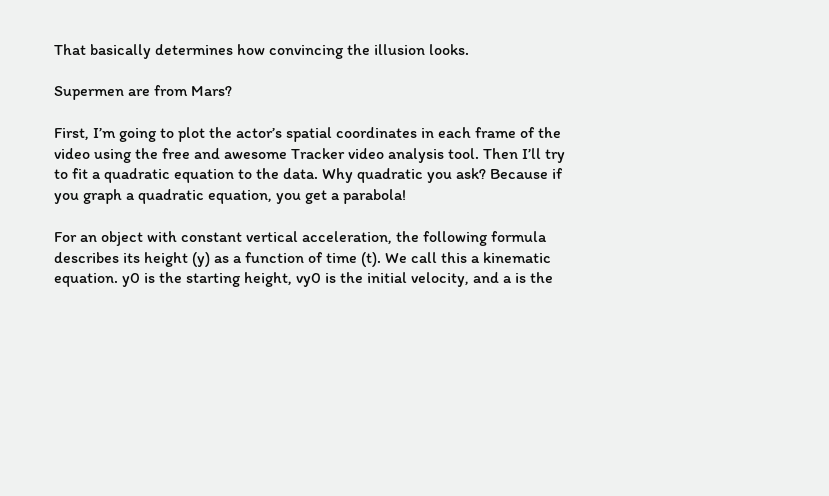That basically determines how convincing the illusion looks.

Supermen are from Mars?

First, I’m going to plot the actor’s spatial coordinates in each frame of the video using the free and awesome Tracker video analysis tool. Then I’ll try to fit a quadratic equation to the data. Why quadratic you ask? Because if you graph a quadratic equation, you get a parabola!

For an object with constant vertical acceleration, the following formula describes its height (y) as a function of time (t). We call this a kinematic equation. y0 is the starting height, vy0 is the initial velocity, and a is the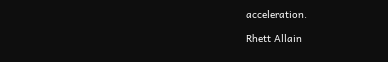acceleration.

Rhett Allain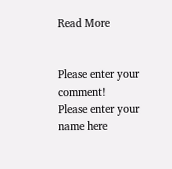Read More


Please enter your comment!
Please enter your name here